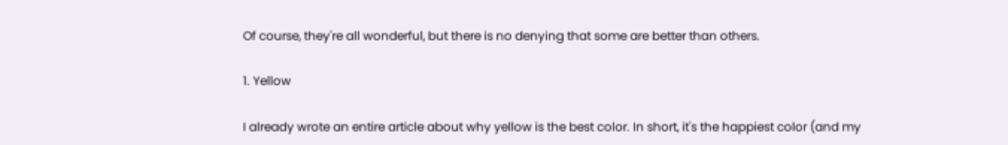Of course, they're all wonderful, but there is no denying that some are better than others.

1. Yellow

I already wrote an entire article about why yellow is the best color. In short, it's the happiest color (and my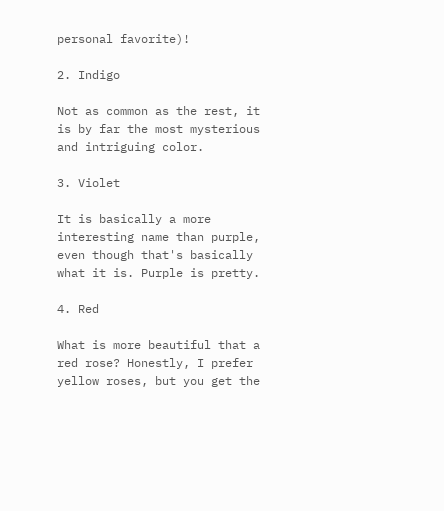personal favorite)!

2. Indigo

Not as common as the rest, it is by far the most mysterious and intriguing color.

3. Violet

It is basically a more interesting name than purple, even though that's basically what it is. Purple is pretty.

4. Red

What is more beautiful that a red rose? Honestly, I prefer yellow roses, but you get the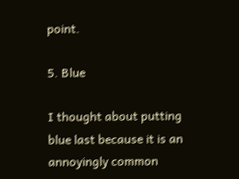point.

5. Blue

I thought about putting blue last because it is an annoyingly common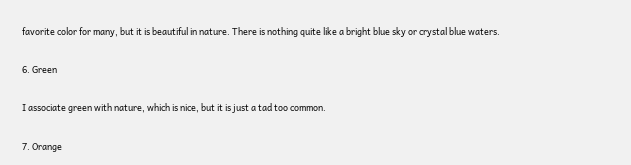favorite color for many, but it is beautiful in nature. There is nothing quite like a bright blue sky or crystal blue waters.

6. Green

I associate green with nature, which is nice, but it is just a tad too common.

7. Orange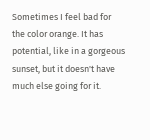Sometimes I feel bad for the color orange. It has potential, like in a gorgeous sunset, but it doesn't have much else going for it.